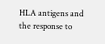HLA antigens and the response to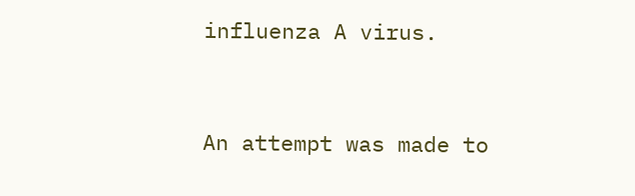influenza A virus.


An attempt was made to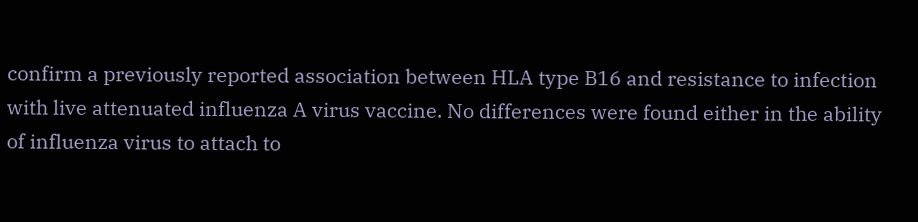confirm a previously reported association between HLA type B16 and resistance to infection with live attenuated influenza A virus vaccine. No differences were found either in the ability of influenza virus to attach to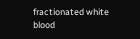fractionated white blood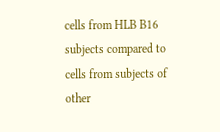cells from HLB B16 subjects compared to cells from subjects of other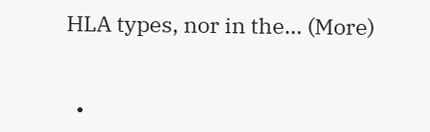HLA types, nor in the… (More)


  •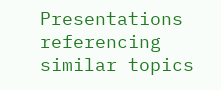Presentations referencing similar topics